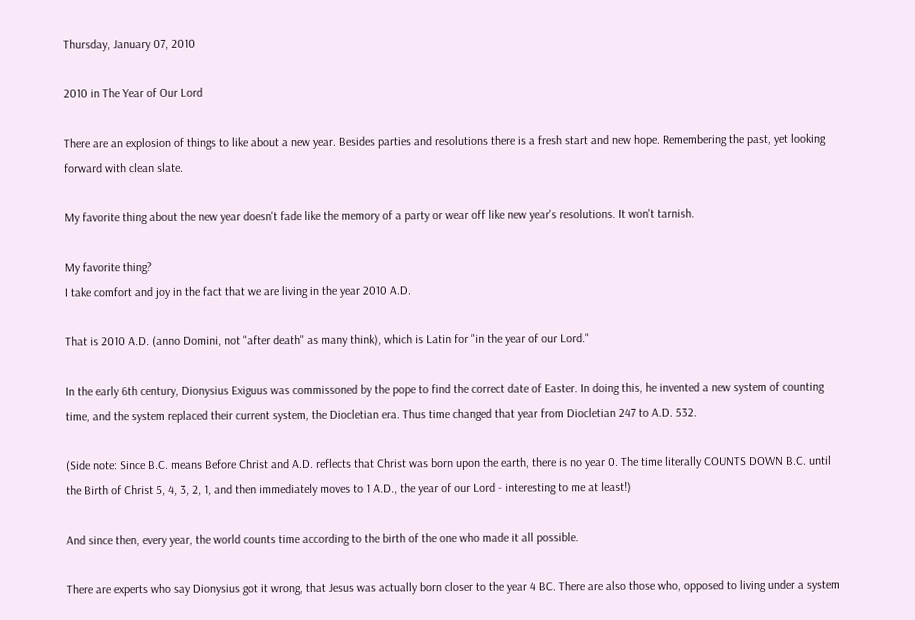Thursday, January 07, 2010

2010 in The Year of Our Lord

There are an explosion of things to like about a new year. Besides parties and resolutions there is a fresh start and new hope. Remembering the past, yet looking forward with clean slate.

My favorite thing about the new year doesn't fade like the memory of a party or wear off like new year's resolutions. It won't tarnish.

My favorite thing?
I take comfort and joy in the fact that we are living in the year 2010 A.D.

That is 2010 A.D. (anno Domini, not "after death" as many think), which is Latin for "in the year of our Lord."

In the early 6th century, Dionysius Exiguus was commissoned by the pope to find the correct date of Easter. In doing this, he invented a new system of counting time, and the system replaced their current system, the Diocletian era. Thus time changed that year from Diocletian 247 to A.D. 532.

(Side note: Since B.C. means Before Christ and A.D. reflects that Christ was born upon the earth, there is no year 0. The time literally COUNTS DOWN B.C. until the Birth of Christ 5, 4, 3, 2, 1, and then immediately moves to 1 A.D., the year of our Lord - interesting to me at least!)

And since then, every year, the world counts time according to the birth of the one who made it all possible.

There are experts who say Dionysius got it wrong, that Jesus was actually born closer to the year 4 BC. There are also those who, opposed to living under a system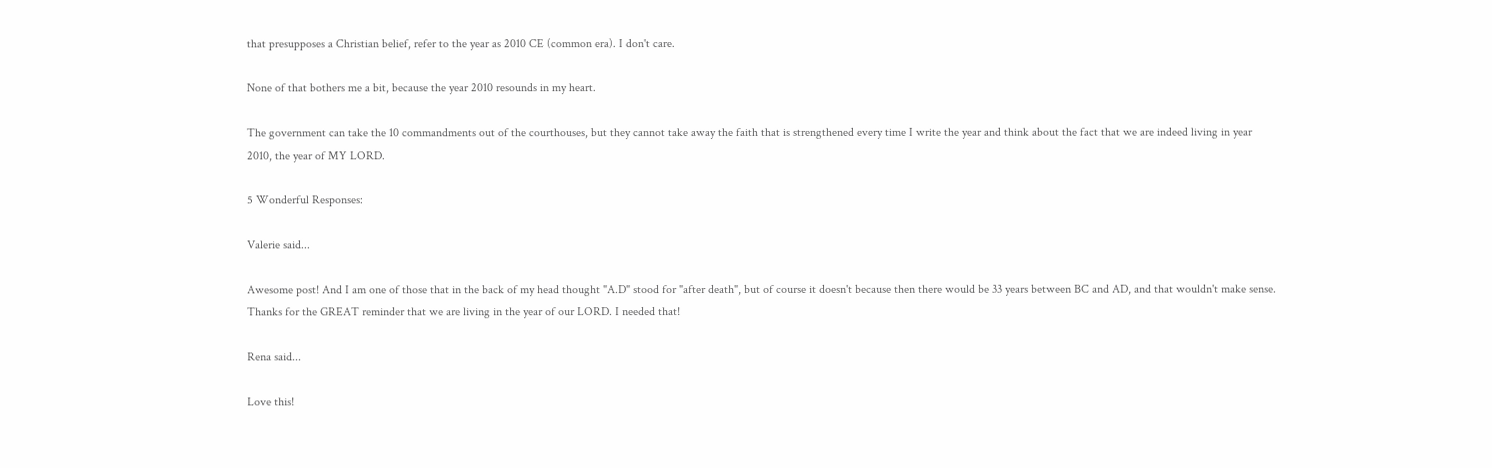that presupposes a Christian belief, refer to the year as 2010 CE (common era). I don't care.

None of that bothers me a bit, because the year 2010 resounds in my heart.

The government can take the 10 commandments out of the courthouses, but they cannot take away the faith that is strengthened every time I write the year and think about the fact that we are indeed living in year 2010, the year of MY LORD.

5 Wonderful Responses:

Valerie said...

Awesome post! And I am one of those that in the back of my head thought "A.D" stood for "after death", but of course it doesn't because then there would be 33 years between BC and AD, and that wouldn't make sense. Thanks for the GREAT reminder that we are living in the year of our LORD. I needed that!

Rena said...

Love this!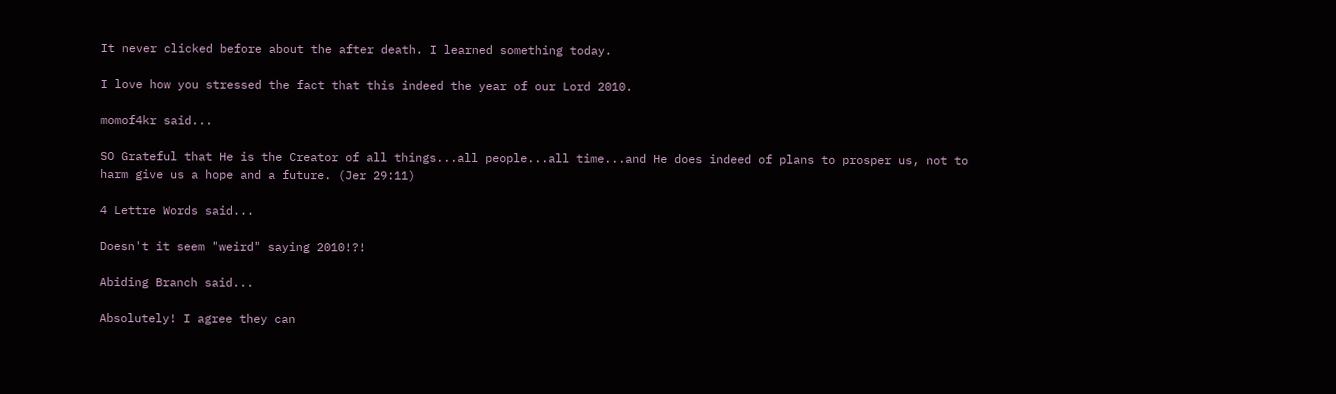It never clicked before about the after death. I learned something today.

I love how you stressed the fact that this indeed the year of our Lord 2010.

momof4kr said...

SO Grateful that He is the Creator of all things...all people...all time...and He does indeed of plans to prosper us, not to harm give us a hope and a future. (Jer 29:11)

4 Lettre Words said...

Doesn't it seem "weird" saying 2010!?!

Abiding Branch said...

Absolutely! I agree they can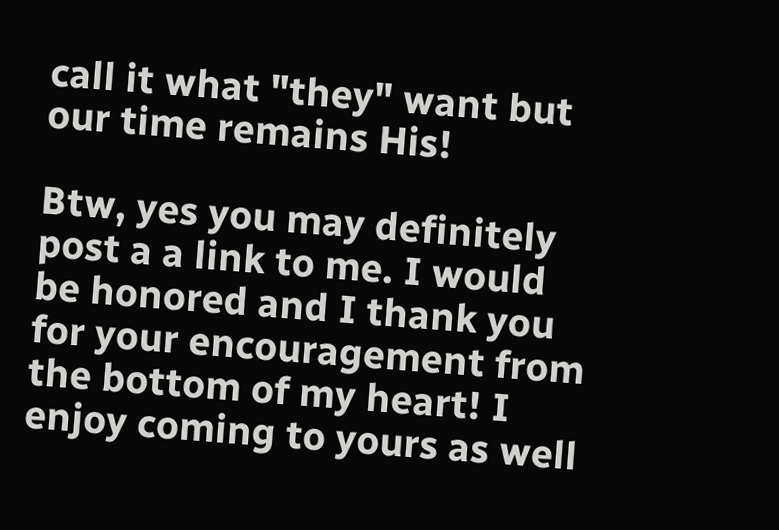call it what "they" want but our time remains His!

Btw, yes you may definitely post a a link to me. I would be honored and I thank you for your encouragement from the bottom of my heart! I enjoy coming to yours as well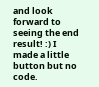and look forward to seeing the end result! :) I made a little button but no code.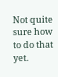Not quite sure how to do that yet.